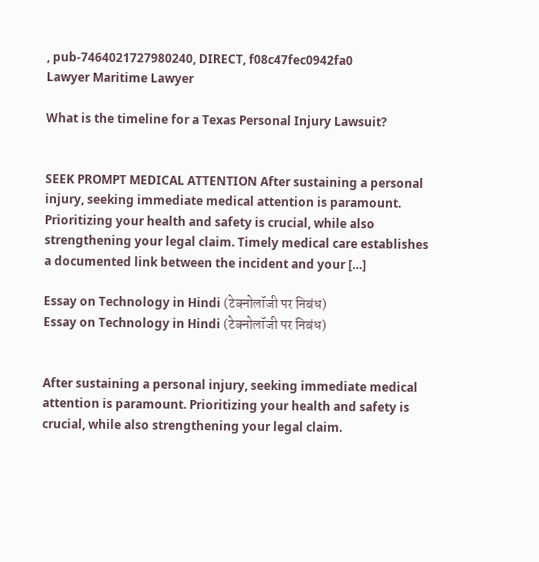, pub-7464021727980240, DIRECT, f08c47fec0942fa0
Lawyer Maritime Lawyer

What is the timeline for a Texas Personal Injury Lawsuit?


SEEK PROMPT MEDICAL ATTENTION After sustaining a personal injury, seeking immediate medical attention is paramount. Prioritizing your health and safety is crucial, while also strengthening your legal claim. Timely medical care establishes a documented link between the incident and your […]

Essay on Technology in Hindi (टेक्नोलॉजी पर निबंध)
Essay on Technology in Hindi (टेक्नोलॉजी पर निबंध)


After sustaining a personal injury, seeking immediate medical attention is paramount. Prioritizing your health and safety is crucial, while also strengthening your legal claim.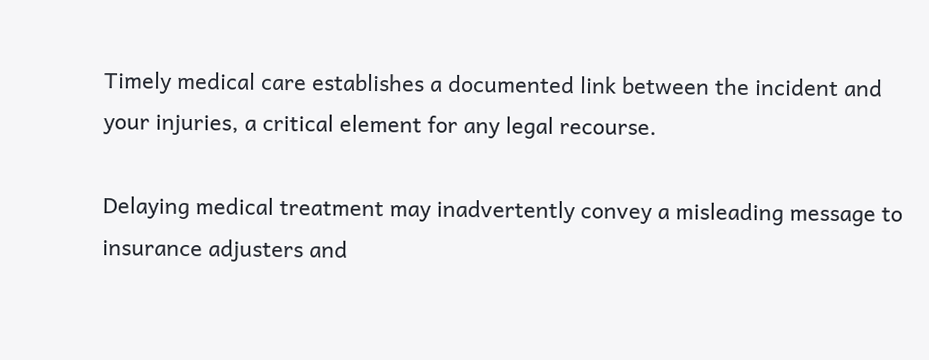Timely medical care establishes a documented link between the incident and your injuries, a critical element for any legal recourse.

Delaying medical treatment may inadvertently convey a misleading message to insurance adjusters and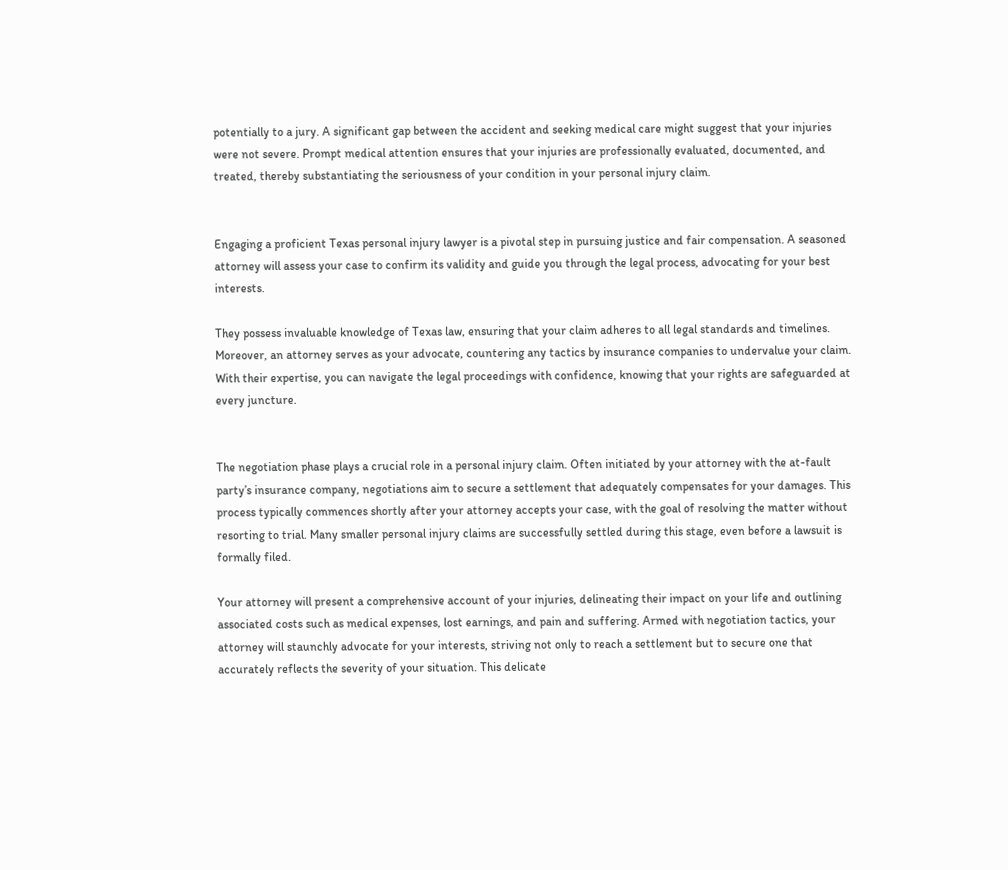potentially to a jury. A significant gap between the accident and seeking medical care might suggest that your injuries were not severe. Prompt medical attention ensures that your injuries are professionally evaluated, documented, and treated, thereby substantiating the seriousness of your condition in your personal injury claim.


Engaging a proficient Texas personal injury lawyer is a pivotal step in pursuing justice and fair compensation. A seasoned attorney will assess your case to confirm its validity and guide you through the legal process, advocating for your best interests.

They possess invaluable knowledge of Texas law, ensuring that your claim adheres to all legal standards and timelines. Moreover, an attorney serves as your advocate, countering any tactics by insurance companies to undervalue your claim. With their expertise, you can navigate the legal proceedings with confidence, knowing that your rights are safeguarded at every juncture.


The negotiation phase plays a crucial role in a personal injury claim. Often initiated by your attorney with the at-fault party’s insurance company, negotiations aim to secure a settlement that adequately compensates for your damages. This process typically commences shortly after your attorney accepts your case, with the goal of resolving the matter without resorting to trial. Many smaller personal injury claims are successfully settled during this stage, even before a lawsuit is formally filed.

Your attorney will present a comprehensive account of your injuries, delineating their impact on your life and outlining associated costs such as medical expenses, lost earnings, and pain and suffering. Armed with negotiation tactics, your attorney will staunchly advocate for your interests, striving not only to reach a settlement but to secure one that accurately reflects the severity of your situation. This delicate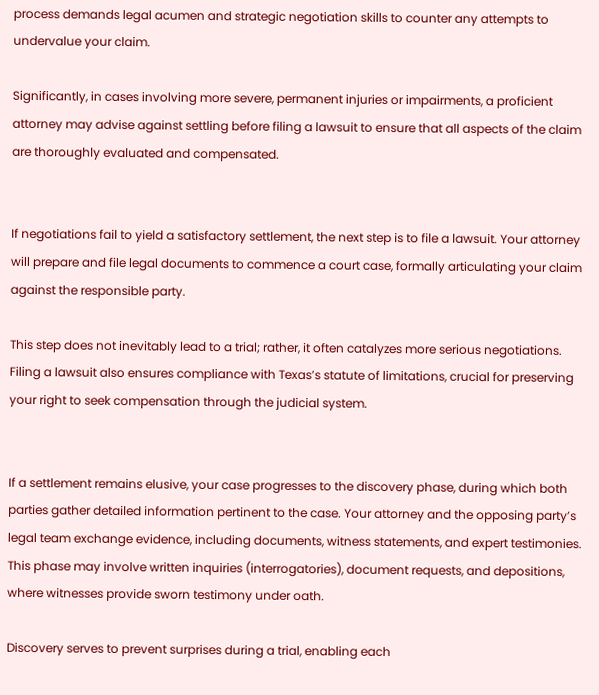process demands legal acumen and strategic negotiation skills to counter any attempts to undervalue your claim.

Significantly, in cases involving more severe, permanent injuries or impairments, a proficient attorney may advise against settling before filing a lawsuit to ensure that all aspects of the claim are thoroughly evaluated and compensated.


If negotiations fail to yield a satisfactory settlement, the next step is to file a lawsuit. Your attorney will prepare and file legal documents to commence a court case, formally articulating your claim against the responsible party.

This step does not inevitably lead to a trial; rather, it often catalyzes more serious negotiations. Filing a lawsuit also ensures compliance with Texas’s statute of limitations, crucial for preserving your right to seek compensation through the judicial system.


If a settlement remains elusive, your case progresses to the discovery phase, during which both parties gather detailed information pertinent to the case. Your attorney and the opposing party’s legal team exchange evidence, including documents, witness statements, and expert testimonies. This phase may involve written inquiries (interrogatories), document requests, and depositions, where witnesses provide sworn testimony under oath.

Discovery serves to prevent surprises during a trial, enabling each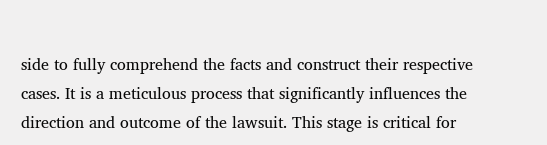side to fully comprehend the facts and construct their respective cases. It is a meticulous process that significantly influences the direction and outcome of the lawsuit. This stage is critical for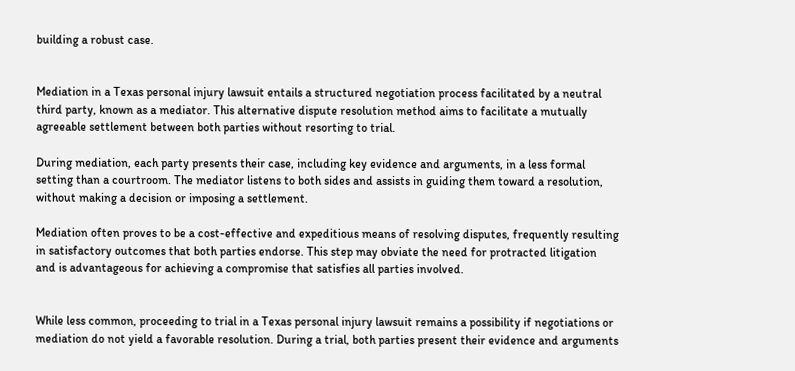building a robust case.


Mediation in a Texas personal injury lawsuit entails a structured negotiation process facilitated by a neutral third party, known as a mediator. This alternative dispute resolution method aims to facilitate a mutually agreeable settlement between both parties without resorting to trial.

During mediation, each party presents their case, including key evidence and arguments, in a less formal setting than a courtroom. The mediator listens to both sides and assists in guiding them toward a resolution, without making a decision or imposing a settlement.

Mediation often proves to be a cost-effective and expeditious means of resolving disputes, frequently resulting in satisfactory outcomes that both parties endorse. This step may obviate the need for protracted litigation and is advantageous for achieving a compromise that satisfies all parties involved.


While less common, proceeding to trial in a Texas personal injury lawsuit remains a possibility if negotiations or mediation do not yield a favorable resolution. During a trial, both parties present their evidence and arguments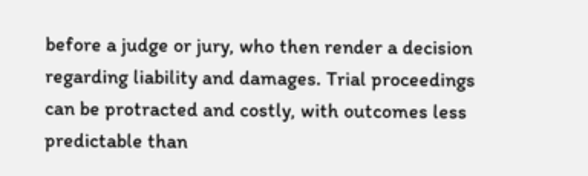before a judge or jury, who then render a decision regarding liability and damages. Trial proceedings can be protracted and costly, with outcomes less predictable than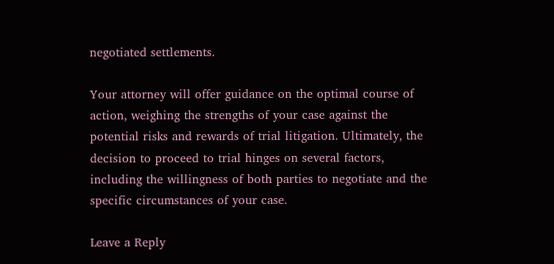negotiated settlements.

Your attorney will offer guidance on the optimal course of action, weighing the strengths of your case against the potential risks and rewards of trial litigation. Ultimately, the decision to proceed to trial hinges on several factors, including the willingness of both parties to negotiate and the specific circumstances of your case.

Leave a Reply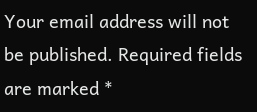Your email address will not be published. Required fields are marked *